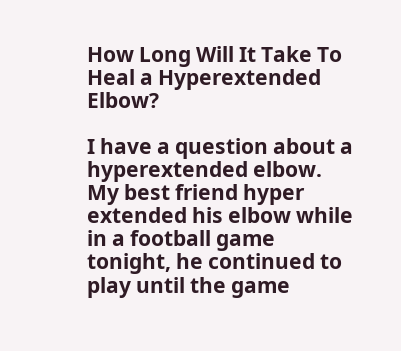How Long Will It Take To Heal a Hyperextended Elbow?

I have a question about a hyperextended elbow. My best friend hyper extended his elbow while in a football game tonight, he continued to play until the game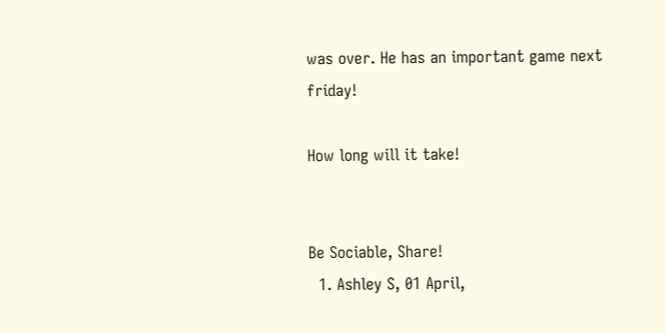was over. He has an important game next friday!

How long will it take!


Be Sociable, Share!
  1. Ashley S, 01 April,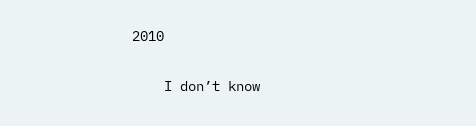2010

    I don’t know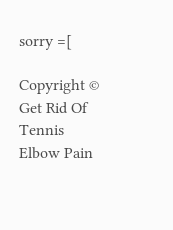sorry =[

Copyright © Get Rid Of Tennis Elbow Pain